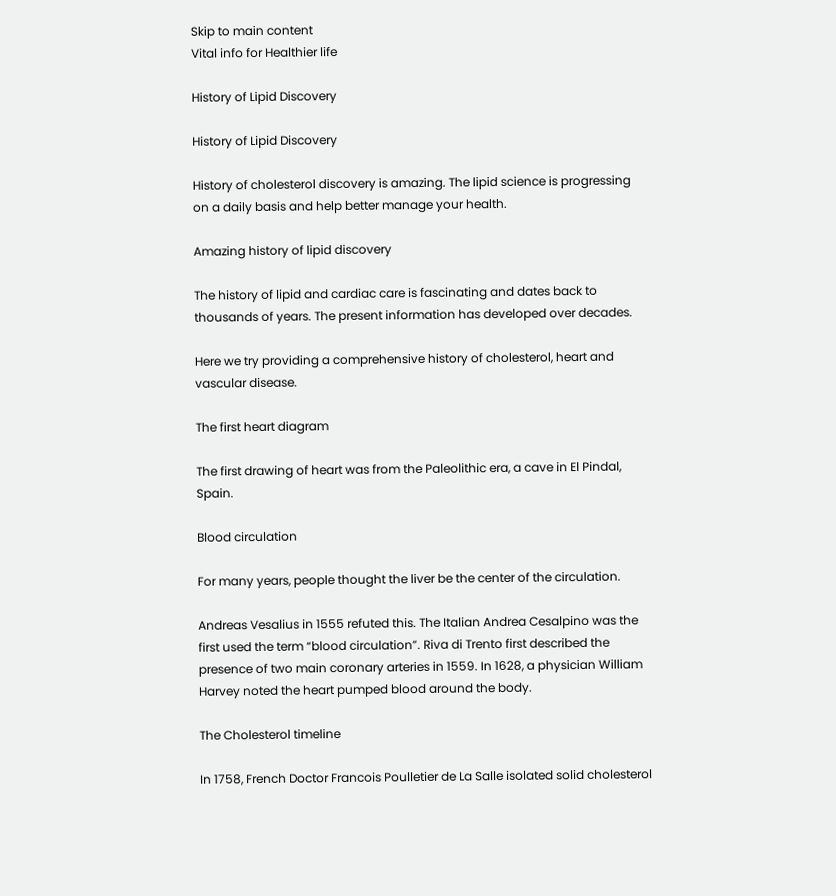Skip to main content
Vital info for Healthier life

History of Lipid Discovery

History of Lipid Discovery

History of cholesterol discovery is amazing. The lipid science is progressing on a daily basis and help better manage your health.

Amazing history of lipid discovery

The history of lipid and cardiac care is fascinating and dates back to thousands of years. The present information has developed over decades.

Here we try providing a comprehensive history of cholesterol, heart and vascular disease.

The first heart diagram

The first drawing of heart was from the Paleolithic era, a cave in El Pindal, Spain.

Blood circulation

For many years, people thought the liver be the center of the circulation.

Andreas Vesalius in 1555 refuted this. The Italian Andrea Cesalpino was the first used the term “blood circulation”. Riva di Trento first described the presence of two main coronary arteries in 1559. In 1628, a physician William Harvey noted the heart pumped blood around the body.

The Cholesterol timeline

In 1758, French Doctor Francois Poulletier de La Salle isolated solid cholesterol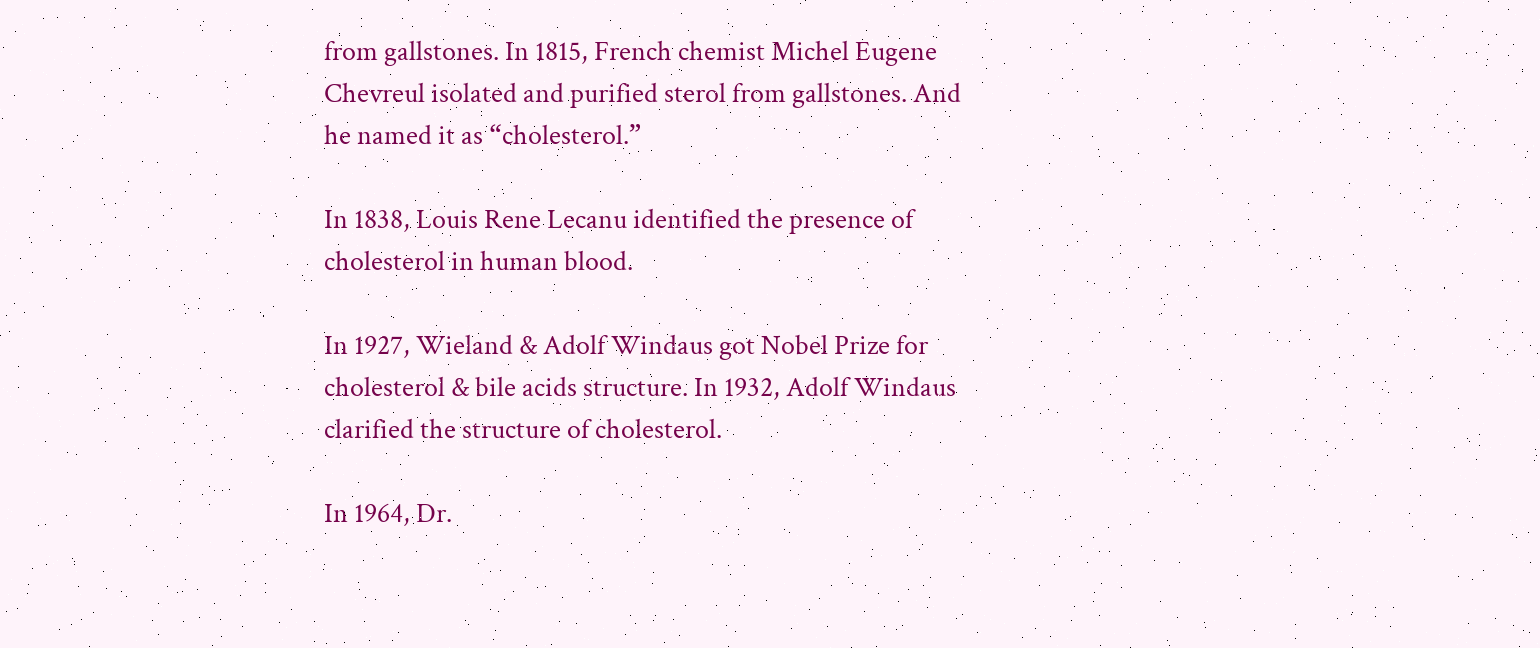from gallstones. In 1815, French chemist Michel Eugene Chevreul isolated and purified sterol from gallstones. And he named it as “cholesterol.”

In 1838, Louis Rene Lecanu identified the presence of cholesterol in human blood.

In 1927, Wieland & Adolf Windaus got Nobel Prize for cholesterol & bile acids structure. In 1932, Adolf Windaus clarified the structure of cholesterol.

In 1964, Dr.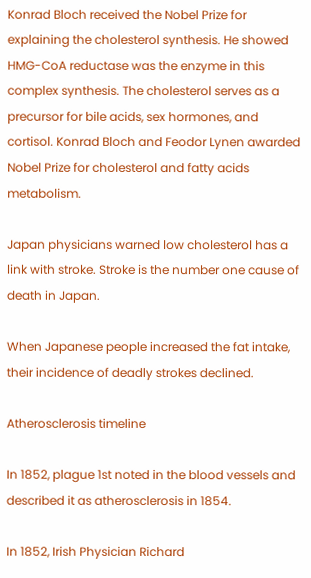Konrad Bloch received the Nobel Prize for explaining the cholesterol synthesis. He showed HMG-CoA reductase was the enzyme in this complex synthesis. The cholesterol serves as a precursor for bile acids, sex hormones, and cortisol. Konrad Bloch and Feodor Lynen awarded Nobel Prize for cholesterol and fatty acids metabolism.

Japan physicians warned low cholesterol has a link with stroke. Stroke is the number one cause of death in Japan.

When Japanese people increased the fat intake, their incidence of deadly strokes declined.

Atherosclerosis timeline

In 1852, plague 1st noted in the blood vessels and described it as atherosclerosis in 1854.

In 1852, Irish Physician Richard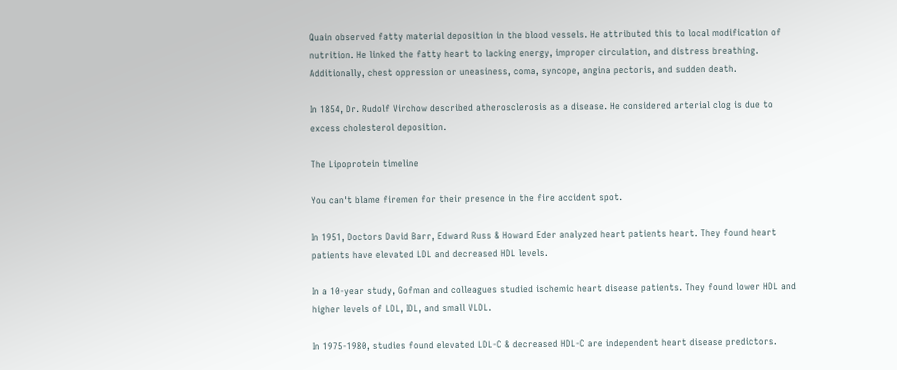Quain observed fatty material deposition in the blood vessels. He attributed this to local modification of nutrition. He linked the fatty heart to lacking energy, improper circulation, and distress breathing. Additionally, chest oppression or uneasiness, coma, syncope, angina pectoris, and sudden death.

In 1854, Dr. Rudolf Virchow described atherosclerosis as a disease. He considered arterial clog is due to excess cholesterol deposition.

The Lipoprotein timeline

You can't blame firemen for their presence in the fire accident spot.

In 1951, Doctors David Barr, Edward Russ & Howard Eder analyzed heart patients heart. They found heart patients have elevated LDL and decreased HDL levels.

In a 10-year study, Gofman and colleagues studied ischemic heart disease patients. They found lower HDL and higher levels of LDL, IDL, and small VLDL.

In 1975-1980, studies found elevated LDL-C & decreased HDL-C are independent heart disease predictors.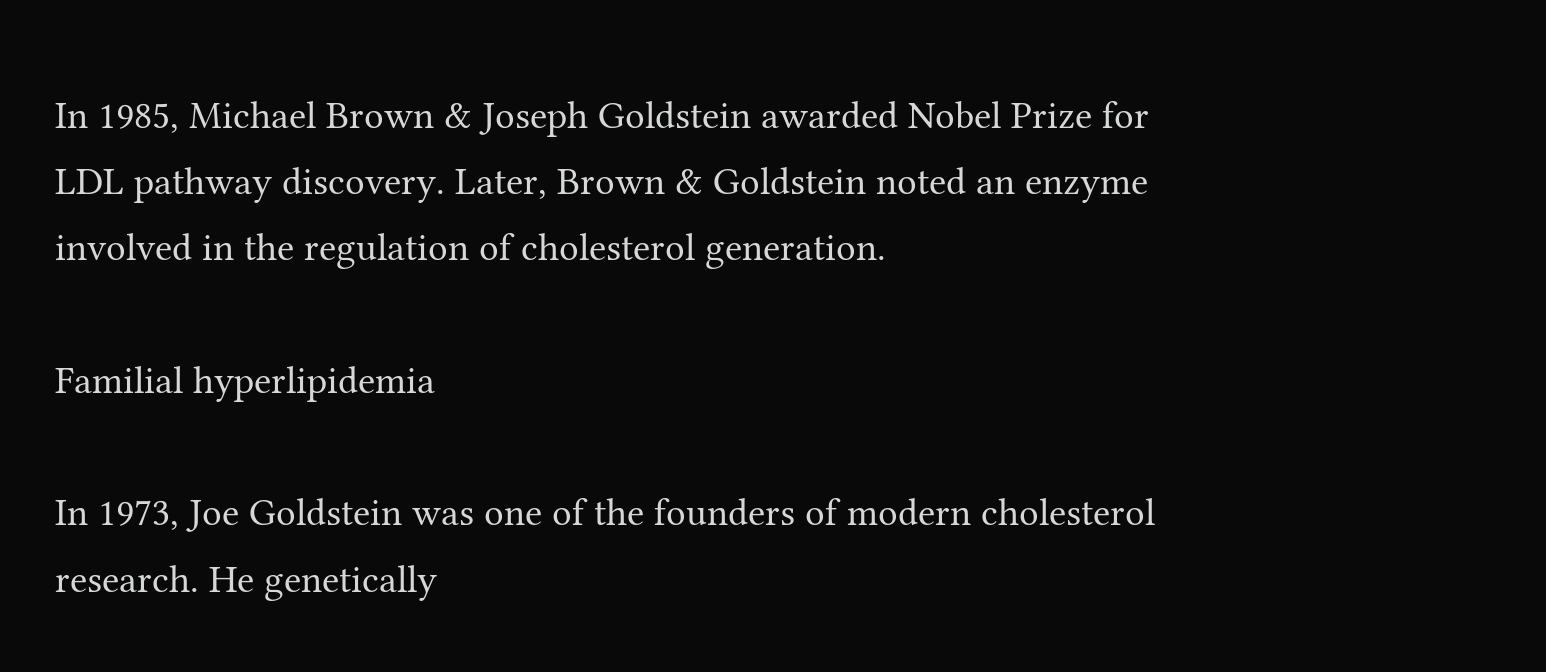In 1985, Michael Brown & Joseph Goldstein awarded Nobel Prize for LDL pathway discovery. Later, Brown & Goldstein noted an enzyme involved in the regulation of cholesterol generation.

Familial hyperlipidemia

In 1973, Joe Goldstein was one of the founders of modern cholesterol research. He genetically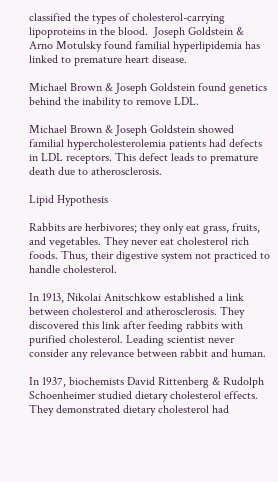classified the types of cholesterol-carrying lipoproteins in the blood.  Joseph Goldstein & Arno Motulsky found familial hyperlipidemia has linked to premature heart disease.

Michael Brown & Joseph Goldstein found genetics behind the inability to remove LDL.

Michael Brown & Joseph Goldstein showed familial hypercholesterolemia patients had defects in LDL receptors. This defect leads to premature death due to atherosclerosis.

Lipid Hypothesis

Rabbits are herbivores; they only eat grass, fruits, and vegetables. They never eat cholesterol rich foods. Thus, their digestive system not practiced to handle cholesterol.

In 1913, Nikolai Anitschkow established a link between cholesterol and atherosclerosis. They discovered this link after feeding rabbits with purified cholesterol. Leading scientist never consider any relevance between rabbit and human.

In 1937, biochemists David Rittenberg & Rudolph Schoenheimer studied dietary cholesterol effects. They demonstrated dietary cholesterol had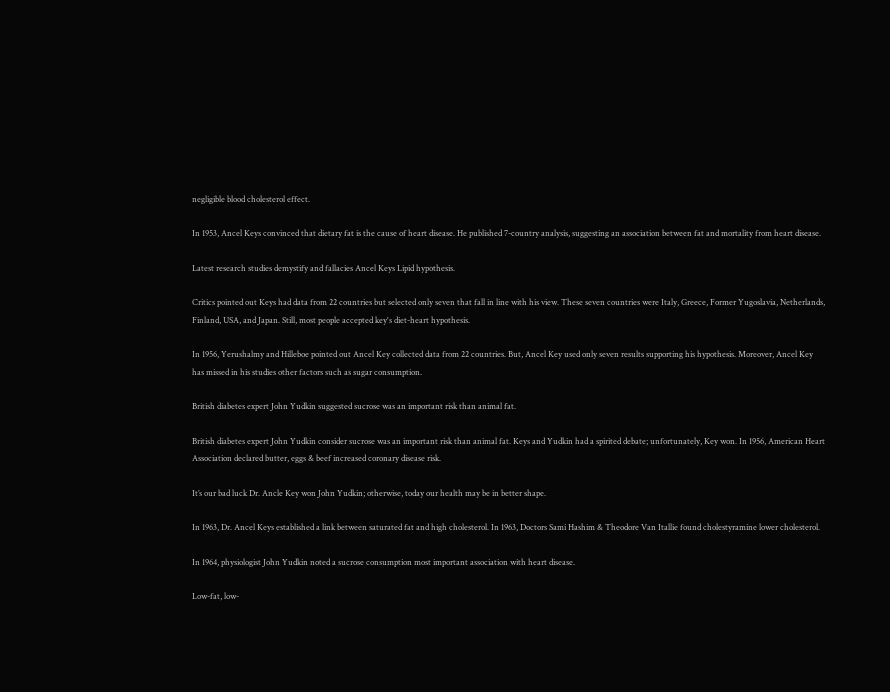negligible blood cholesterol effect.

In 1953, Ancel Keys convinced that dietary fat is the cause of heart disease. He published 7-country analysis, suggesting an association between fat and mortality from heart disease.

Latest research studies demystify and fallacies Ancel Keys Lipid hypothesis.

Critics pointed out Keys had data from 22 countries but selected only seven that fall in line with his view. These seven countries were Italy, Greece, Former Yugoslavia, Netherlands, Finland, USA, and Japan. Still, most people accepted key's diet-heart hypothesis.

In 1956, Yerushalmy and Hilleboe pointed out Ancel Key collected data from 22 countries. But, Ancel Key used only seven results supporting his hypothesis. Moreover, Ancel Key has missed in his studies other factors such as sugar consumption.

British diabetes expert John Yudkin suggested sucrose was an important risk than animal fat.

British diabetes expert John Yudkin consider sucrose was an important risk than animal fat. Keys and Yudkin had a spirited debate; unfortunately, Key won. In 1956, American Heart Association declared butter, eggs & beef increased coronary disease risk.

It’s our bad luck Dr. Ancle Key won John Yudkin; otherwise, today our health may be in better shape.

In 1963, Dr. Ancel Keys established a link between saturated fat and high cholesterol. In 1963, Doctors Sami Hashim & Theodore Van Itallie found cholestyramine lower cholesterol.

In 1964, physiologist John Yudkin noted a sucrose consumption most important association with heart disease.

Low-fat, low-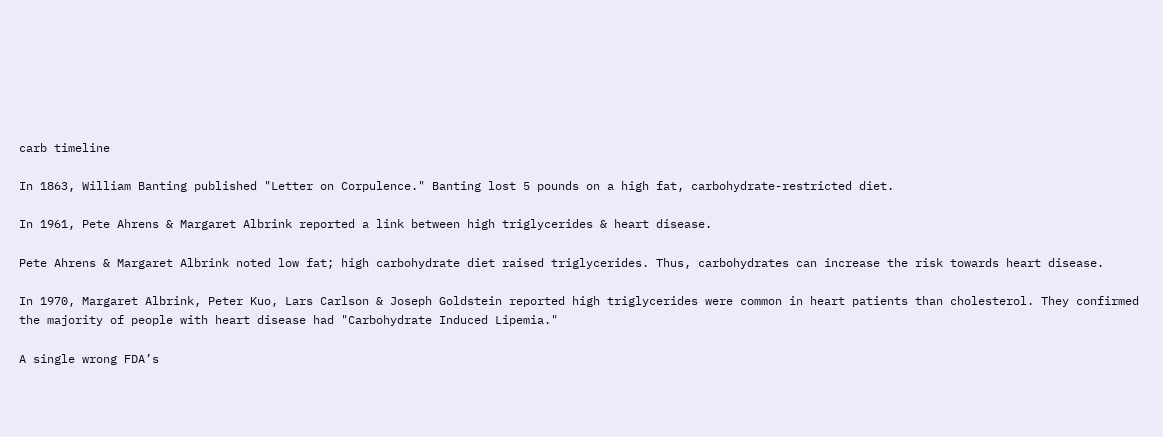carb timeline

In 1863, William Banting published "Letter on Corpulence." Banting lost 5 pounds on a high fat, carbohydrate-restricted diet.

In 1961, Pete Ahrens & Margaret Albrink reported a link between high triglycerides & heart disease.

Pete Ahrens & Margaret Albrink noted low fat; high carbohydrate diet raised triglycerides. Thus, carbohydrates can increase the risk towards heart disease.

In 1970, Margaret Albrink, Peter Kuo, Lars Carlson & Joseph Goldstein reported high triglycerides were common in heart patients than cholesterol. They confirmed the majority of people with heart disease had "Carbohydrate Induced Lipemia."

A single wrong FDA’s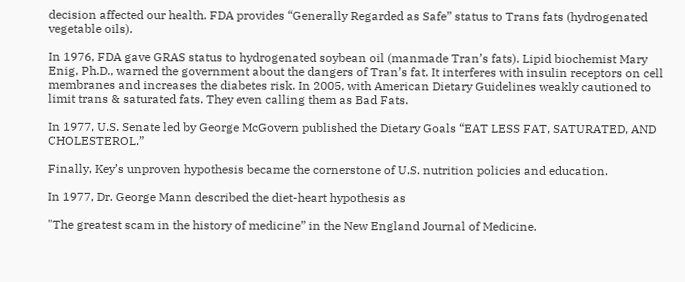decision affected our health. FDA provides “Generally Regarded as Safe” status to Trans fats (hydrogenated vegetable oils).

In 1976, FDA gave GRAS status to hydrogenated soybean oil (manmade Tran’s fats). Lipid biochemist Mary Enig, Ph.D., warned the government about the dangers of Tran’s fat. It interferes with insulin receptors on cell membranes and increases the diabetes risk. In 2005, with American Dietary Guidelines weakly cautioned to limit trans & saturated fats. They even calling them as Bad Fats.

In 1977, U.S. Senate led by George McGovern published the Dietary Goals “EAT LESS FAT, SATURATED, AND CHOLESTEROL.”

Finally, Key’s unproven hypothesis became the cornerstone of U.S. nutrition policies and education.

In 1977, Dr. George Mann described the diet-heart hypothesis as

"The greatest scam in the history of medicine” in the New England Journal of Medicine.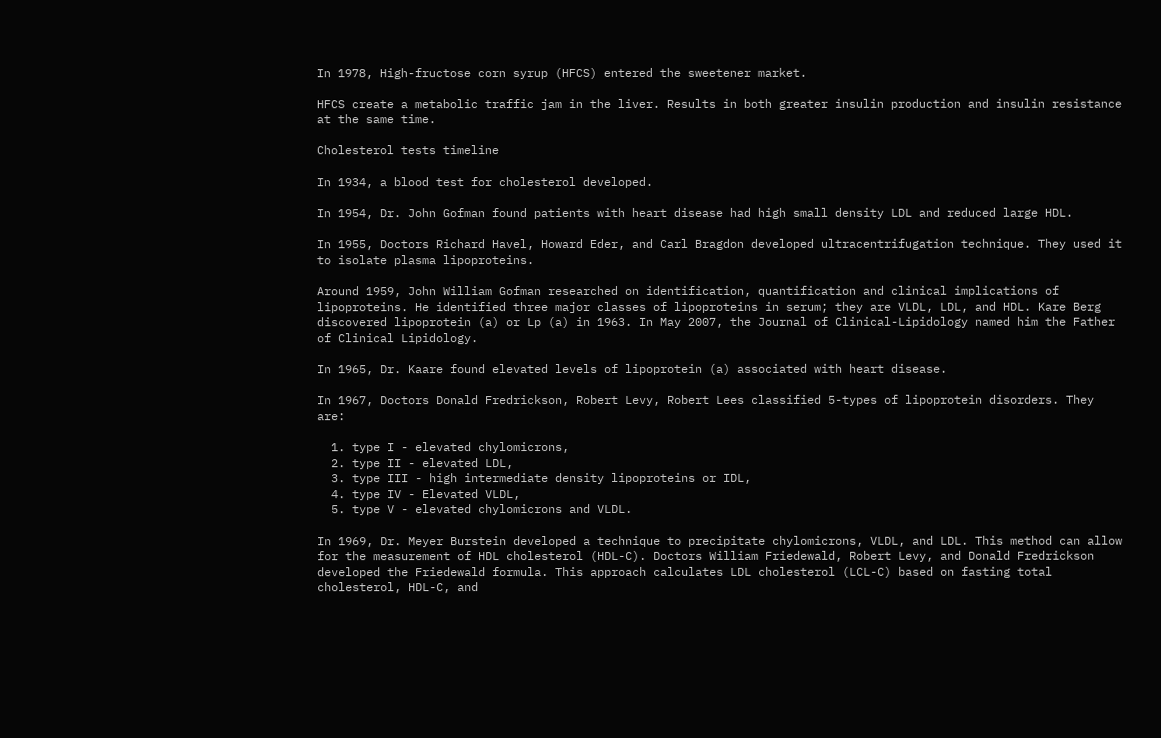In 1978, High-fructose corn syrup (HFCS) entered the sweetener market.

HFCS create a metabolic traffic jam in the liver. Results in both greater insulin production and insulin resistance at the same time.

Cholesterol tests timeline

In 1934, a blood test for cholesterol developed.

In 1954, Dr. John Gofman found patients with heart disease had high small density LDL and reduced large HDL.

In 1955, Doctors Richard Havel, Howard Eder, and Carl Bragdon developed ultracentrifugation technique. They used it to isolate plasma lipoproteins.

Around 1959, John William Gofman researched on identification, quantification and clinical implications of lipoproteins. He identified three major classes of lipoproteins in serum; they are VLDL, LDL, and HDL. Kare Berg discovered lipoprotein (a) or Lp (a) in 1963. In May 2007, the Journal of Clinical-Lipidology named him the Father of Clinical Lipidology.

In 1965, Dr. Kaare found elevated levels of lipoprotein (a) associated with heart disease.

In 1967, Doctors Donald Fredrickson, Robert Levy, Robert Lees classified 5-types of lipoprotein disorders. They are:

  1. type I - elevated chylomicrons,
  2. type II - elevated LDL,
  3. type III - high intermediate density lipoproteins or IDL,
  4. type IV - Elevated VLDL,
  5. type V - elevated chylomicrons and VLDL.

In 1969, Dr. Meyer Burstein developed a technique to precipitate chylomicrons, VLDL, and LDL. This method can allow for the measurement of HDL cholesterol (HDL-C). Doctors William Friedewald, Robert Levy, and Donald Fredrickson developed the Friedewald formula. This approach calculates LDL cholesterol (LCL-C) based on fasting total cholesterol, HDL-C, and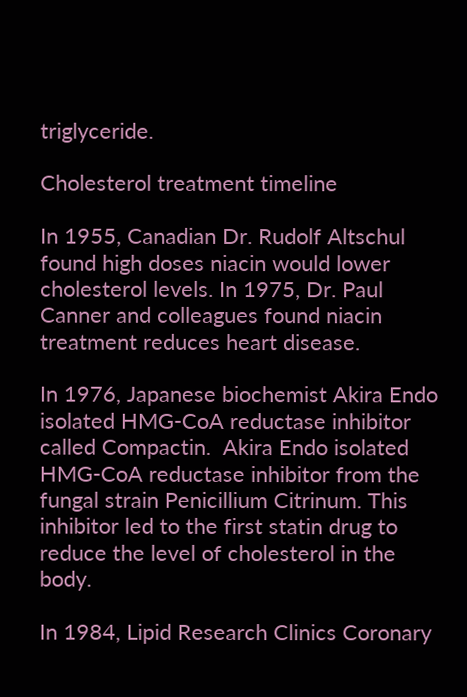triglyceride.

Cholesterol treatment timeline

In 1955, Canadian Dr. Rudolf Altschul found high doses niacin would lower cholesterol levels. In 1975, Dr. Paul Canner and colleagues found niacin treatment reduces heart disease.

In 1976, Japanese biochemist Akira Endo isolated HMG-CoA reductase inhibitor called Compactin.  Akira Endo isolated HMG-CoA reductase inhibitor from the fungal strain Penicillium Citrinum. This inhibitor led to the first statin drug to reduce the level of cholesterol in the body.

In 1984, Lipid Research Clinics Coronary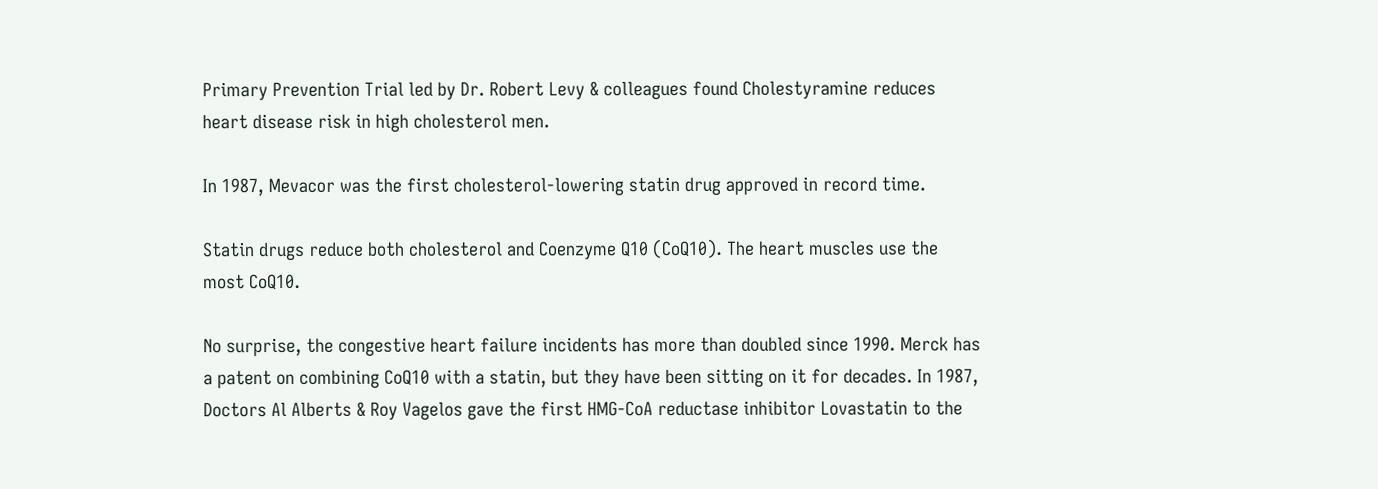Primary Prevention Trial led by Dr. Robert Levy & colleagues found Cholestyramine reduces heart disease risk in high cholesterol men.

In 1987, Mevacor was the first cholesterol-lowering statin drug approved in record time.

Statin drugs reduce both cholesterol and Coenzyme Q10 (CoQ10). The heart muscles use the most CoQ10.

No surprise, the congestive heart failure incidents has more than doubled since 1990. Merck has a patent on combining CoQ10 with a statin, but they have been sitting on it for decades. In 1987, Doctors Al Alberts & Roy Vagelos gave the first HMG-CoA reductase inhibitor Lovastatin to the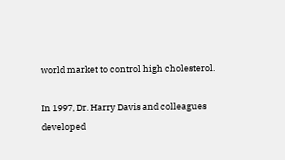world market to control high cholesterol.

In 1997, Dr. Harry Davis and colleagues developed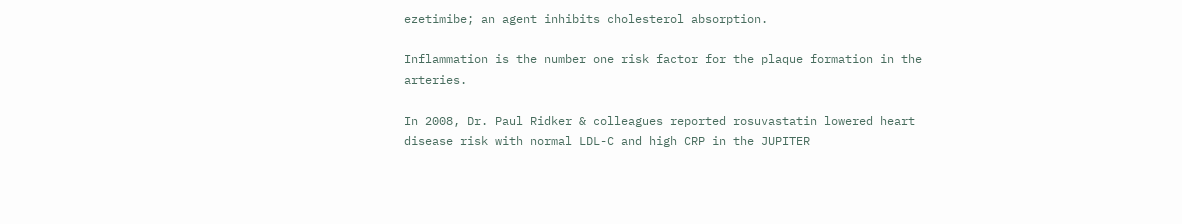ezetimibe; an agent inhibits cholesterol absorption.

Inflammation is the number one risk factor for the plaque formation in the arteries.

In 2008, Dr. Paul Ridker & colleagues reported rosuvastatin lowered heart disease risk with normal LDL-C and high CRP in the JUPITER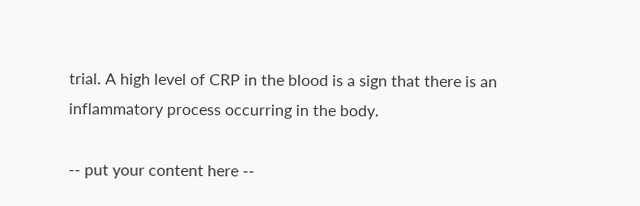trial. A high level of CRP in the blood is a sign that there is an inflammatory process occurring in the body.

-- put your content here --